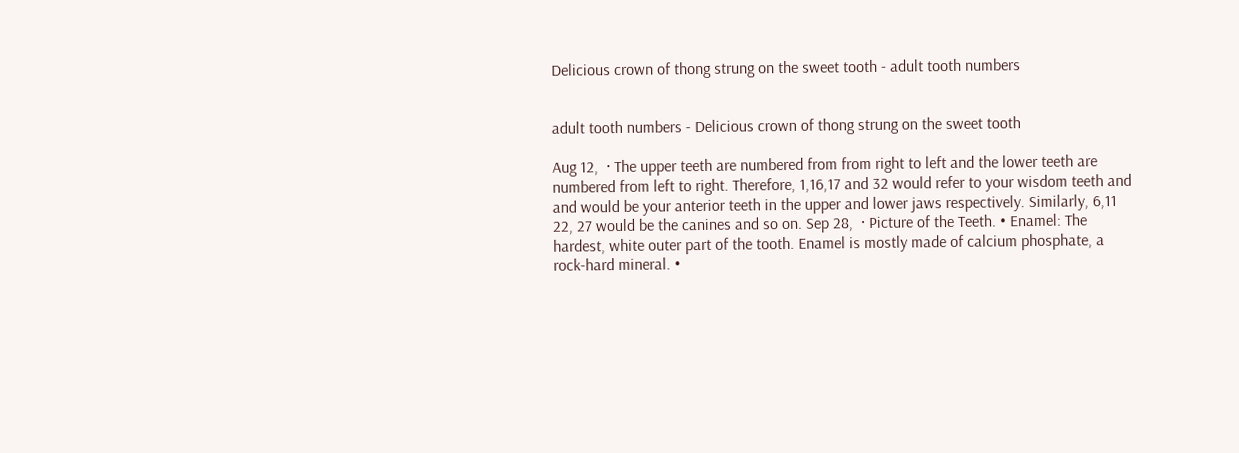Delicious crown of thong strung on the sweet tooth - adult tooth numbers


adult tooth numbers - Delicious crown of thong strung on the sweet tooth

Aug 12,  · The upper teeth are numbered from from right to left and the lower teeth are numbered from left to right. Therefore, 1,16,17 and 32 would refer to your wisdom teeth and and would be your anterior teeth in the upper and lower jaws respectively. Similarly, 6,11 22, 27 would be the canines and so on. Sep 28,  · Picture of the Teeth. • Enamel: The hardest, white outer part of the tooth. Enamel is mostly made of calcium phosphate, a rock-hard mineral. •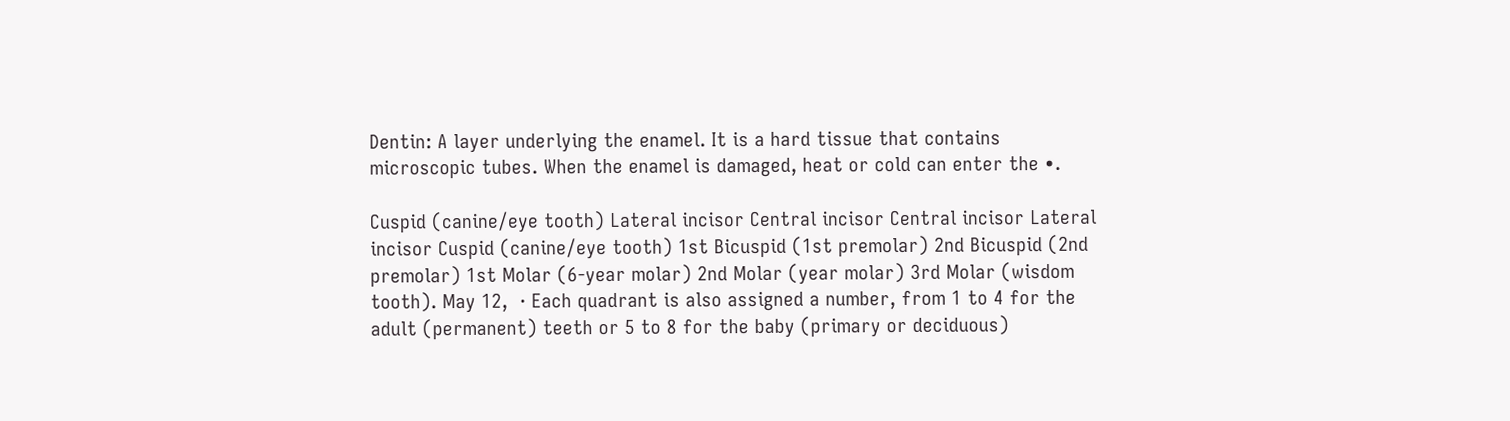Dentin: A layer underlying the enamel. It is a hard tissue that contains microscopic tubes. When the enamel is damaged, heat or cold can enter the •.

Cuspid (canine/eye tooth) Lateral incisor Central incisor Central incisor Lateral incisor Cuspid (canine/eye tooth) 1st Bicuspid (1st premolar) 2nd Bicuspid (2nd premolar) 1st Molar (6-year molar) 2nd Molar (year molar) 3rd Molar (wisdom tooth). May 12,  · Each quadrant is also assigned a number, from 1 to 4 for the adult (permanent) teeth or 5 to 8 for the baby (primary or deciduous)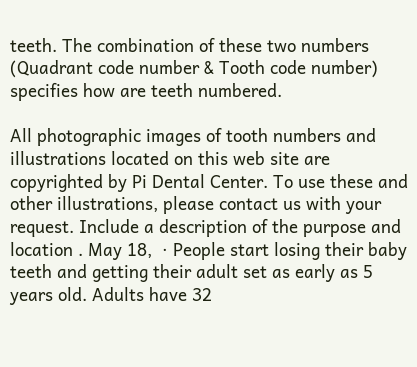teeth. The combination of these two numbers (Quadrant code number & Tooth code number) specifies how are teeth numbered.

All photographic images of tooth numbers and illustrations located on this web site are copyrighted by Pi Dental Center. To use these and other illustrations, please contact us with your request. Include a description of the purpose and location . May 18,  · People start losing their baby teeth and getting their adult set as early as 5 years old. Adults have 32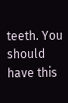teeth. You should have this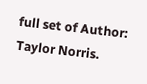full set of Author: Taylor Norris.